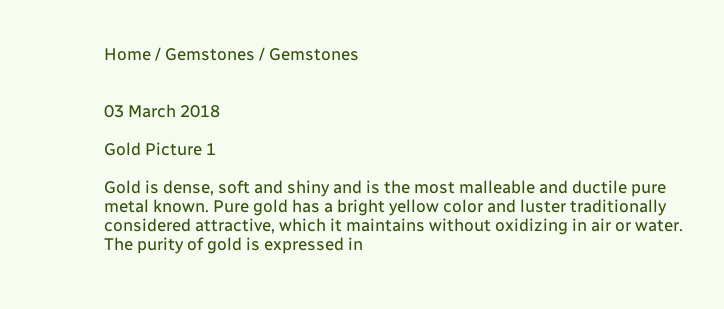Home / Gemstones / Gemstones


03 March 2018

Gold Picture 1

Gold is dense, soft and shiny and is the most malleable and ductile pure metal known. Pure gold has a bright yellow color and luster traditionally considered attractive, which it maintains without oxidizing in air or water. The purity of gold is expressed in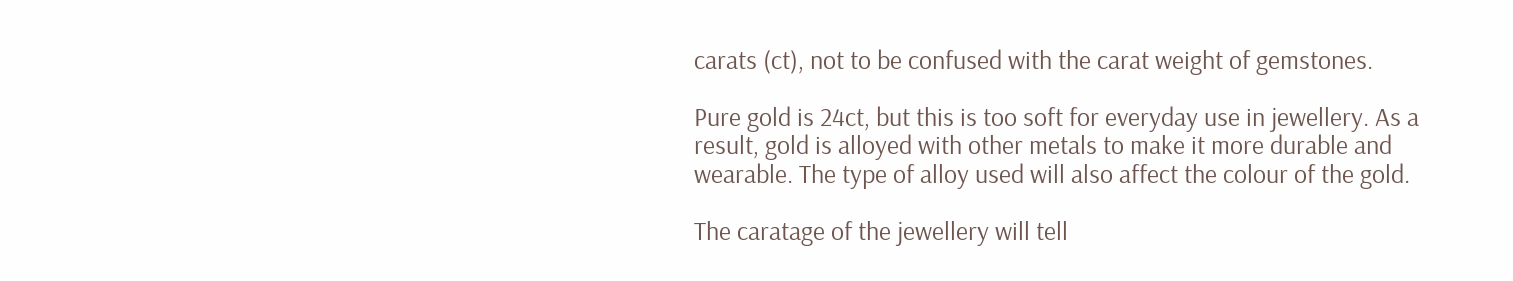carats (ct), not to be confused with the carat weight of gemstones.

Pure gold is 24ct, but this is too soft for everyday use in jewellery. As a result, gold is alloyed with other metals to make it more durable and wearable. The type of alloy used will also affect the colour of the gold.

The caratage of the jewellery will tell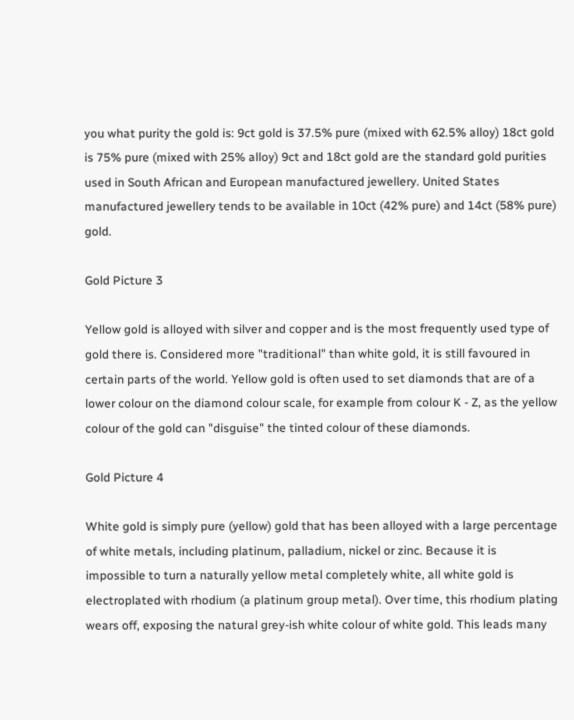you what purity the gold is: 9ct gold is 37.5% pure (mixed with 62.5% alloy) 18ct gold is 75% pure (mixed with 25% alloy) 9ct and 18ct gold are the standard gold purities used in South African and European manufactured jewellery. United States manufactured jewellery tends to be available in 10ct (42% pure) and 14ct (58% pure) gold.

Gold Picture 3

Yellow gold is alloyed with silver and copper and is the most frequently used type of gold there is. Considered more "traditional" than white gold, it is still favoured in certain parts of the world. Yellow gold is often used to set diamonds that are of a lower colour on the diamond colour scale, for example from colour K - Z, as the yellow colour of the gold can "disguise" the tinted colour of these diamonds.

Gold Picture 4

White gold is simply pure (yellow) gold that has been alloyed with a large percentage of white metals, including platinum, palladium, nickel or zinc. Because it is impossible to turn a naturally yellow metal completely white, all white gold is electroplated with rhodium (a platinum group metal). Over time, this rhodium plating wears off, exposing the natural grey-ish white colour of white gold. This leads many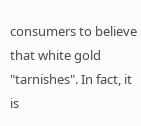consumers to believe that white gold "tarnishes". In fact, it is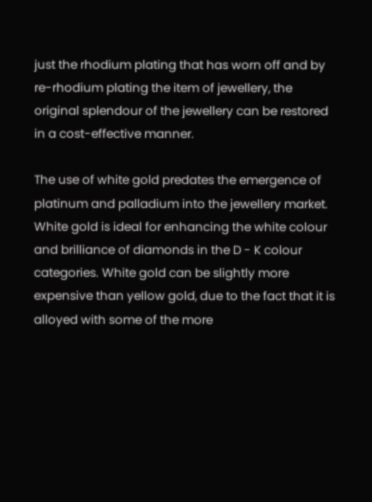just the rhodium plating that has worn off and by re-rhodium plating the item of jewellery, the original splendour of the jewellery can be restored in a cost-effective manner.

The use of white gold predates the emergence of platinum and palladium into the jewellery market. White gold is ideal for enhancing the white colour and brilliance of diamonds in the D - K colour categories. White gold can be slightly more expensive than yellow gold, due to the fact that it is alloyed with some of the more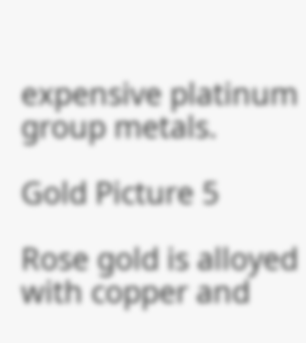expensive platinum group metals.

Gold Picture 5

Rose gold is alloyed with copper and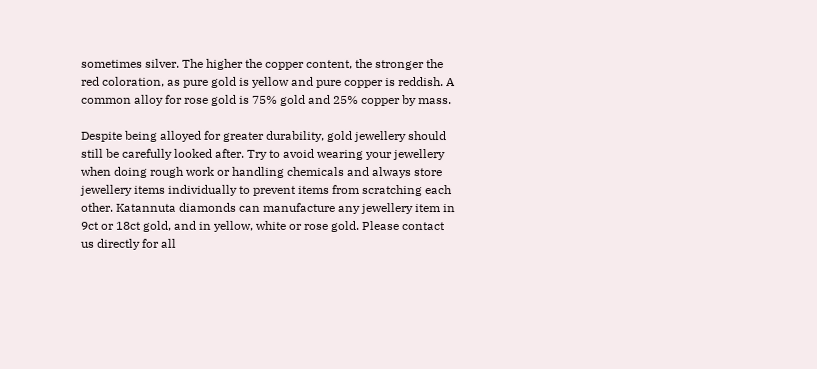sometimes silver. The higher the copper content, the stronger the red coloration, as pure gold is yellow and pure copper is reddish. A common alloy for rose gold is 75% gold and 25% copper by mass.

Despite being alloyed for greater durability, gold jewellery should still be carefully looked after. Try to avoid wearing your jewellery when doing rough work or handling chemicals and always store jewellery items individually to prevent items from scratching each other. Katannuta diamonds can manufacture any jewellery item in 9ct or 18ct gold, and in yellow, white or rose gold. Please contact us directly for all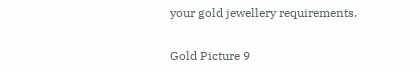your gold jewellery requirements.

Gold Picture 9